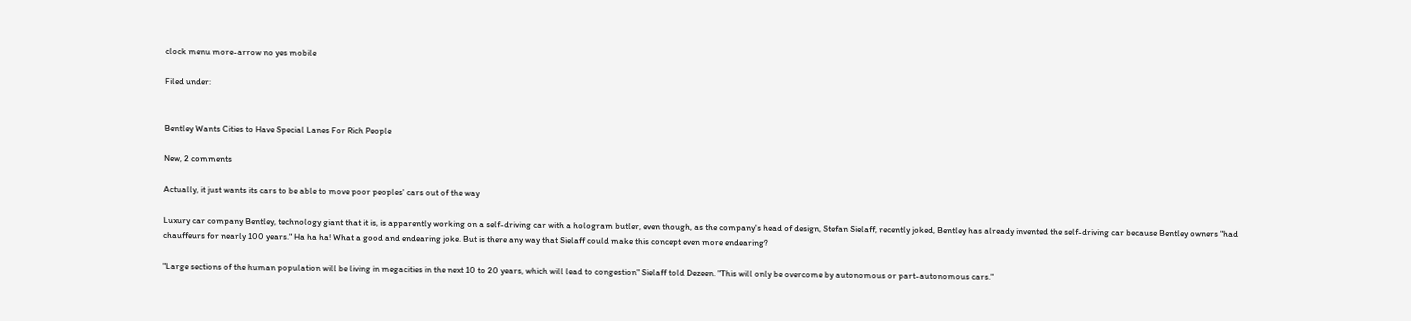clock menu more-arrow no yes mobile

Filed under:


Bentley Wants Cities to Have Special Lanes For Rich People

New, 2 comments

Actually, it just wants its cars to be able to move poor peoples' cars out of the way

Luxury car company Bentley, technology giant that it is, is apparently working on a self-driving car with a hologram butler, even though, as the company's head of design, Stefan Sielaff, recently joked, Bentley has already invented the self-driving car because Bentley owners "had chauffeurs for nearly 100 years." Ha ha ha! What a good and endearing joke. But is there any way that Sielaff could make this concept even more endearing?

"Large sections of the human population will be living in megacities in the next 10 to 20 years, which will lead to congestion" Sielaff told Dezeen. "This will only be overcome by autonomous or part-autonomous cars."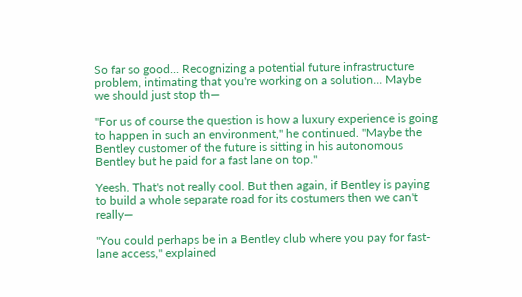So far so good... Recognizing a potential future infrastructure problem, intimating that you're working on a solution... Maybe we should just stop th—

"For us of course the question is how a luxury experience is going to happen in such an environment," he continued. "Maybe the Bentley customer of the future is sitting in his autonomous Bentley but he paid for a fast lane on top."

Yeesh. That's not really cool. But then again, if Bentley is paying to build a whole separate road for its costumers then we can't really—

"You could perhaps be in a Bentley club where you pay for fast-lane access," explained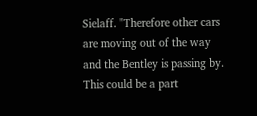Sielaff. "Therefore other cars are moving out of the way and the Bentley is passing by. This could be a part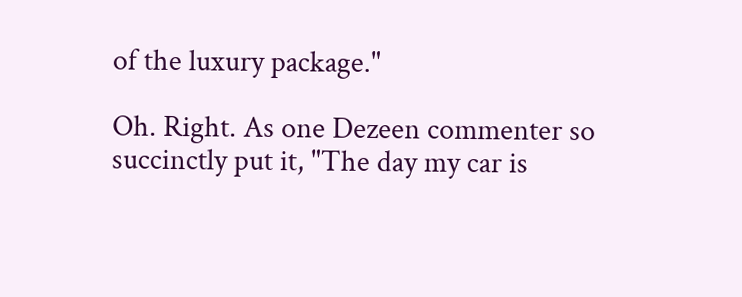of the luxury package."

Oh. Right. As one Dezeen commenter so succinctly put it, "The day my car is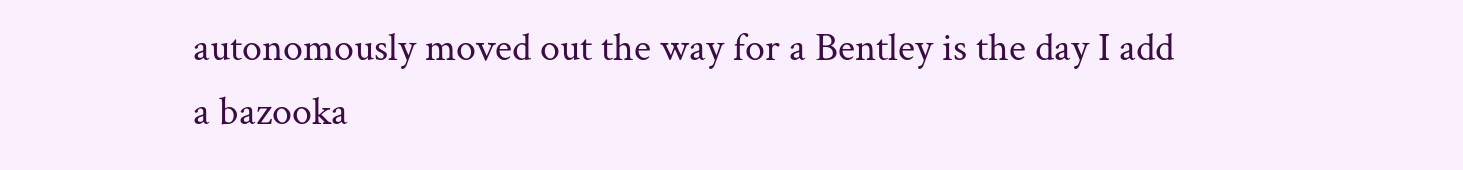autonomously moved out the way for a Bentley is the day I add a bazooka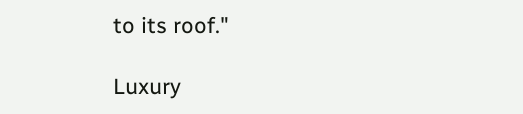to its roof."

Luxury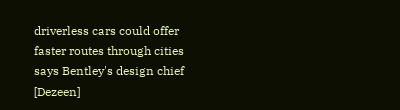driverless cars could offer faster routes through cities says Bentley's design chief [Dezeen]